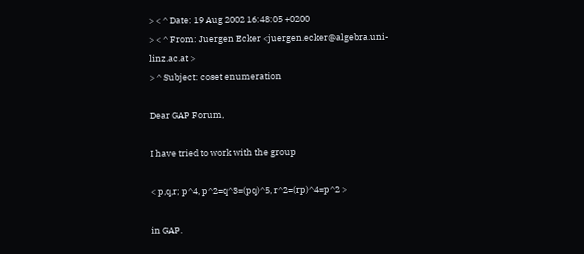> < ^ Date: 19 Aug 2002 16:48:05 +0200
> < ^ From: Juergen Ecker <juergen.ecker@algebra.uni-linz.ac.at >
> ^ Subject: coset enumeration

Dear GAP Forum,

I have tried to work with the group

< p,q,r; p^4, p^2=q^3=(pq)^5, r^2=(rp)^4=p^2 >

in GAP.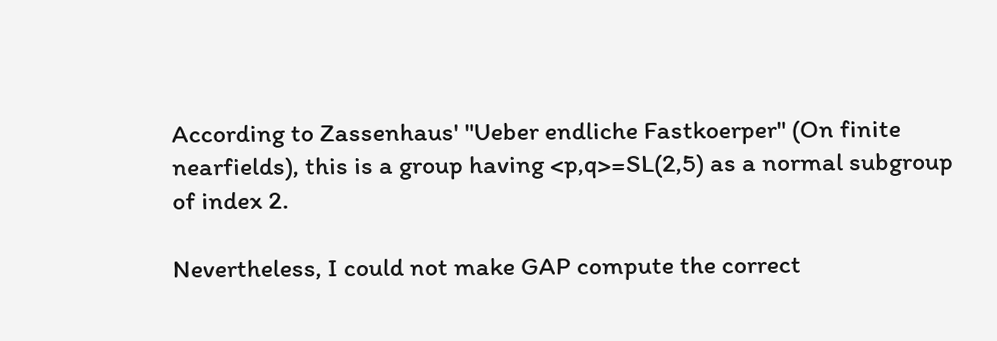According to Zassenhaus' "Ueber endliche Fastkoerper" (On finite
nearfields), this is a group having <p,q>=SL(2,5) as a normal subgroup
of index 2.

Nevertheless, I could not make GAP compute the correct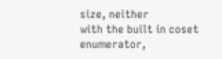size, neither
with the built in coset enumerator,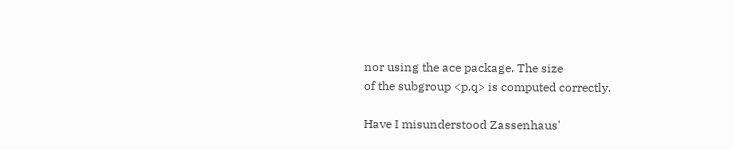nor using the ace package. The size
of the subgroup <p,q> is computed correctly.

Have I misunderstood Zassenhaus'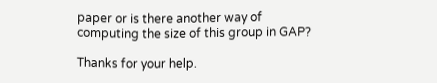paper or is there another way of
computing the size of this group in GAP?

Thanks for your help.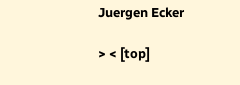Juergen Ecker

> < [top]